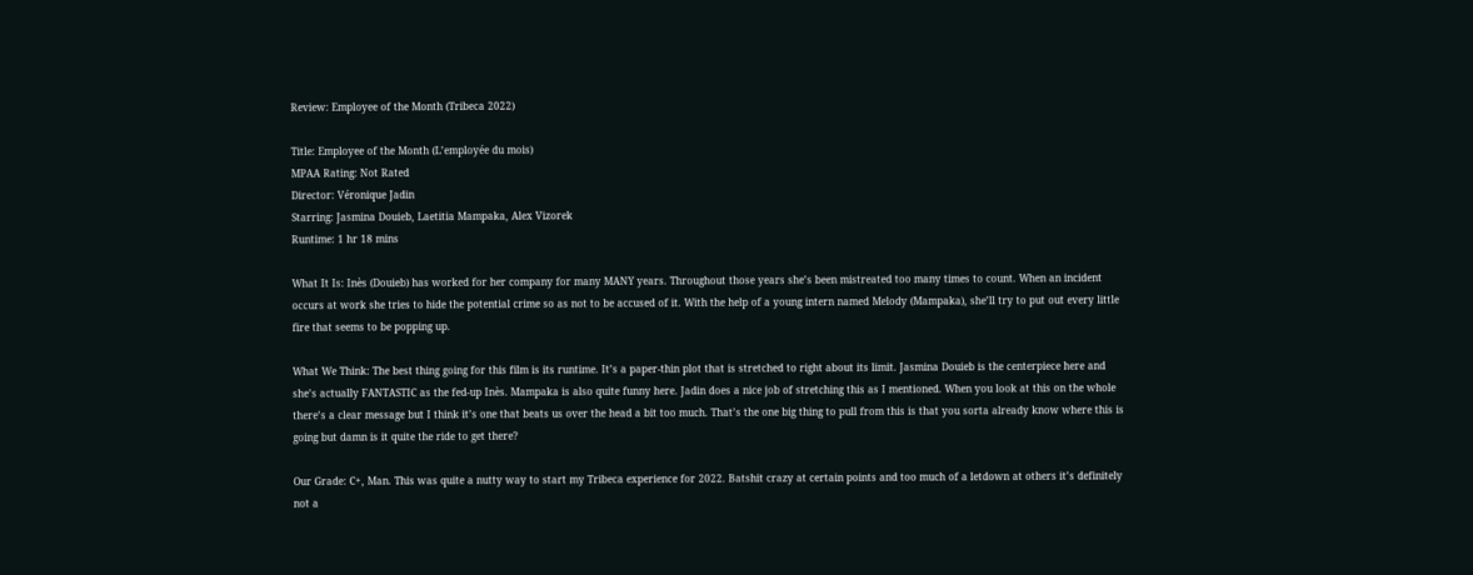Review: Employee of the Month (Tribeca 2022)

Title: Employee of the Month (L’employée du mois)
MPAA Rating: Not Rated
Director: Véronique Jadin
Starring: Jasmina Douieb, Laetitia Mampaka, Alex Vizorek
Runtime: 1 hr 18 mins

What It Is: Inès (Douieb) has worked for her company for many MANY years. Throughout those years she’s been mistreated too many times to count. When an incident occurs at work she tries to hide the potential crime so as not to be accused of it. With the help of a young intern named Melody (Mampaka), she’ll try to put out every little fire that seems to be popping up.

What We Think: The best thing going for this film is its runtime. It’s a paper-thin plot that is stretched to right about its limit. Jasmina Douieb is the centerpiece here and she’s actually FANTASTIC as the fed-up Inès. Mampaka is also quite funny here. Jadin does a nice job of stretching this as I mentioned. When you look at this on the whole there’s a clear message but I think it’s one that beats us over the head a bit too much. That’s the one big thing to pull from this is that you sorta already know where this is going but damn is it quite the ride to get there?

Our Grade: C+, Man. This was quite a nutty way to start my Tribeca experience for 2022. Batshit crazy at certain points and too much of a letdown at others it’s definitely not a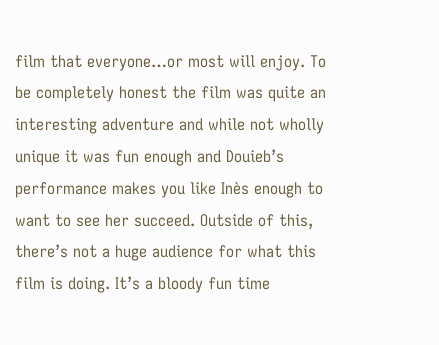film that everyone…or most will enjoy. To be completely honest the film was quite an interesting adventure and while not wholly unique it was fun enough and Douieb’s performance makes you like Inès enough to want to see her succeed. Outside of this, there’s not a huge audience for what this film is doing. It’s a bloody fun time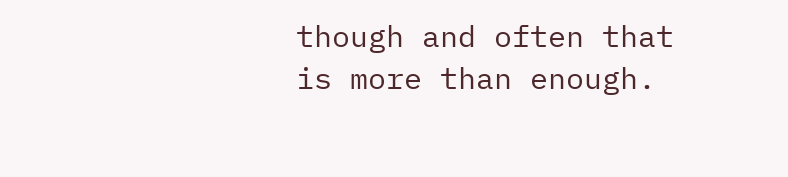though and often that is more than enough.